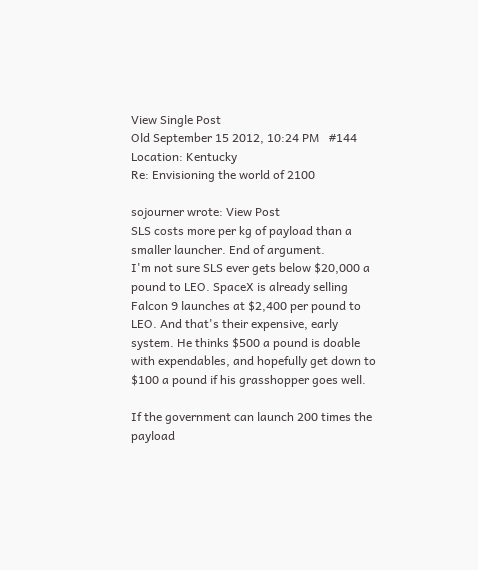View Single Post
Old September 15 2012, 10:24 PM   #144
Location: Kentucky
Re: Envisioning the world of 2100

sojourner wrote: View Post
SLS costs more per kg of payload than a smaller launcher. End of argument.
I'm not sure SLS ever gets below $20,000 a pound to LEO. SpaceX is already selling Falcon 9 launches at $2,400 per pound to LEO. And that's their expensive, early system. He thinks $500 a pound is doable with expendables, and hopefully get down to $100 a pound if his grasshopper goes well.

If the government can launch 200 times the payload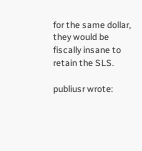for the same dollar, they would be fiscally insane to retain the SLS.

publiusr wrote: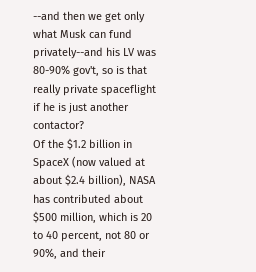--and then we get only what Musk can fund privately--and his LV was 80-90% gov't, so is that really private spaceflight if he is just another contactor?
Of the $1.2 billion in SpaceX (now valued at about $2.4 billion), NASA has contributed about $500 million, which is 20 to 40 percent, not 80 or 90%, and their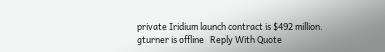private Iridium launch contract is $492 million.
gturner is offline   Reply With Quote